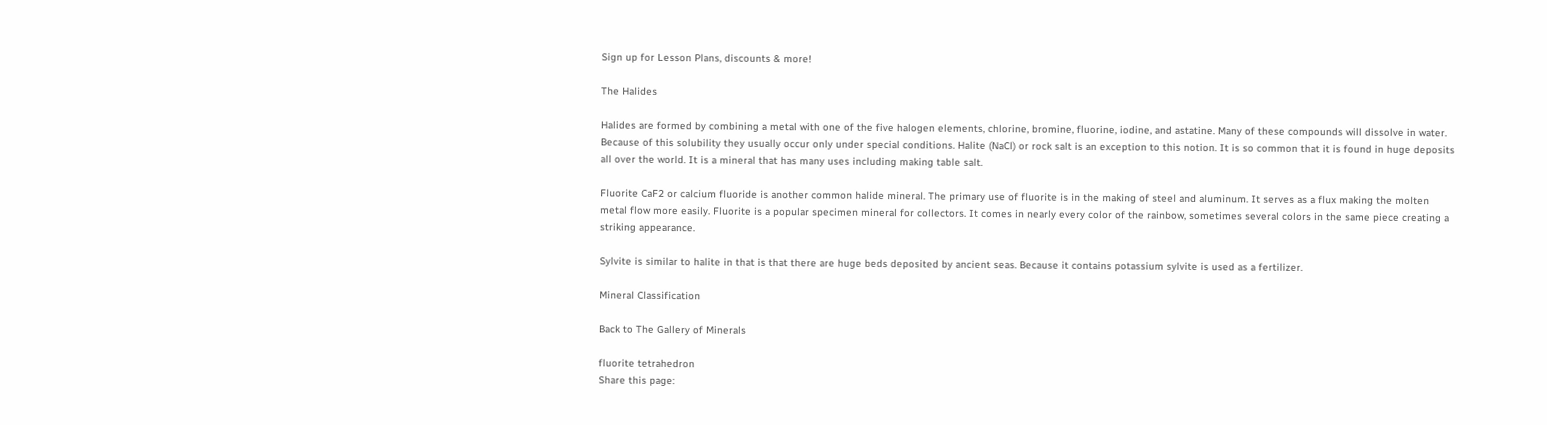Sign up for Lesson Plans, discounts & more!

The Halides

Halides are formed by combining a metal with one of the five halogen elements, chlorine, bromine, fluorine, iodine, and astatine. Many of these compounds will dissolve in water. Because of this solubility they usually occur only under special conditions. Halite (NaCl) or rock salt is an exception to this notion. It is so common that it is found in huge deposits all over the world. It is a mineral that has many uses including making table salt.

Fluorite CaF2 or calcium fluoride is another common halide mineral. The primary use of fluorite is in the making of steel and aluminum. It serves as a flux making the molten metal flow more easily. Fluorite is a popular specimen mineral for collectors. It comes in nearly every color of the rainbow, sometimes several colors in the same piece creating a striking appearance.

Sylvite is similar to halite in that is that there are huge beds deposited by ancient seas. Because it contains potassium sylvite is used as a fertilizer.

Mineral Classification

Back to The Gallery of Minerals

fluorite tetrahedron
Share this page: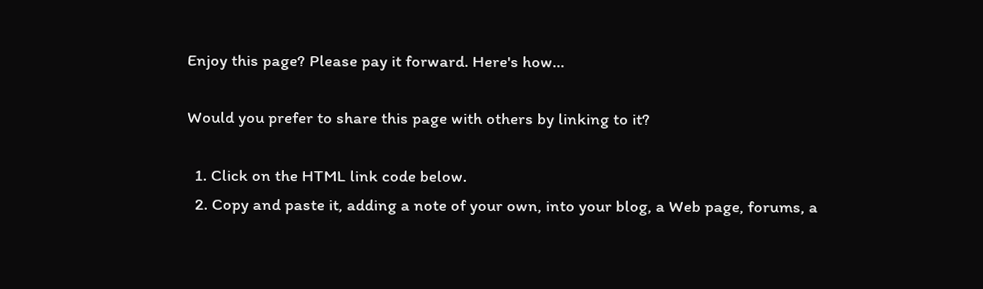Enjoy this page? Please pay it forward. Here's how...

Would you prefer to share this page with others by linking to it?

  1. Click on the HTML link code below.
  2. Copy and paste it, adding a note of your own, into your blog, a Web page, forums, a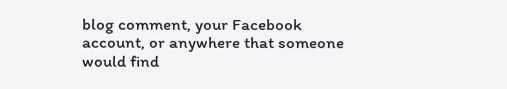blog comment, your Facebook account, or anywhere that someone would find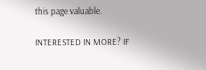this page valuable.

INTERESTED IN MORE? IF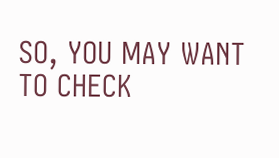SO, YOU MAY WANT TO CHECK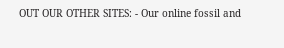OUT OUR OTHER SITES: - Our online fossil and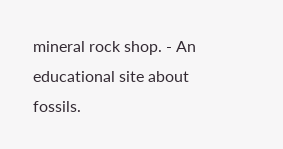mineral rock shop. - An educational site about fossils.